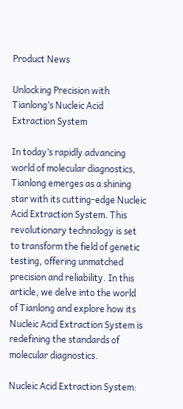Product News

Unlocking Precision with Tianlong’s Nucleic Acid Extraction System

In today’s rapidly advancing world of molecular diagnostics, Tianlong emerges as a shining star with its cutting-edge Nucleic Acid Extraction System. This revolutionary technology is set to transform the field of genetic testing, offering unmatched precision and reliability. In this article, we delve into the world of Tianlong and explore how its Nucleic Acid Extraction System is redefining the standards of molecular diagnostics.

Nucleic Acid Extraction System: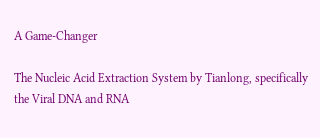A Game-Changer

The Nucleic Acid Extraction System by Tianlong, specifically the Viral DNA and RNA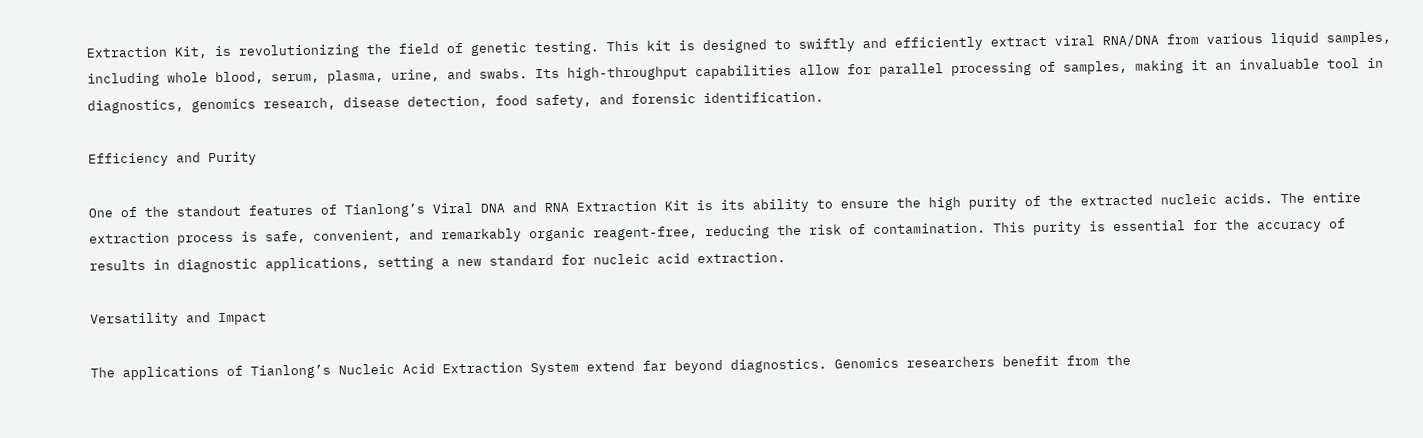Extraction Kit, is revolutionizing the field of genetic testing. This kit is designed to swiftly and efficiently extract viral RNA/DNA from various liquid samples, including whole blood, serum, plasma, urine, and swabs. Its high-throughput capabilities allow for parallel processing of samples, making it an invaluable tool in diagnostics, genomics research, disease detection, food safety, and forensic identification.

Efficiency and Purity

One of the standout features of Tianlong’s Viral DNA and RNA Extraction Kit is its ability to ensure the high purity of the extracted nucleic acids. The entire extraction process is safe, convenient, and remarkably organic reagent-free, reducing the risk of contamination. This purity is essential for the accuracy of results in diagnostic applications, setting a new standard for nucleic acid extraction.

Versatility and Impact

The applications of Tianlong’s Nucleic Acid Extraction System extend far beyond diagnostics. Genomics researchers benefit from the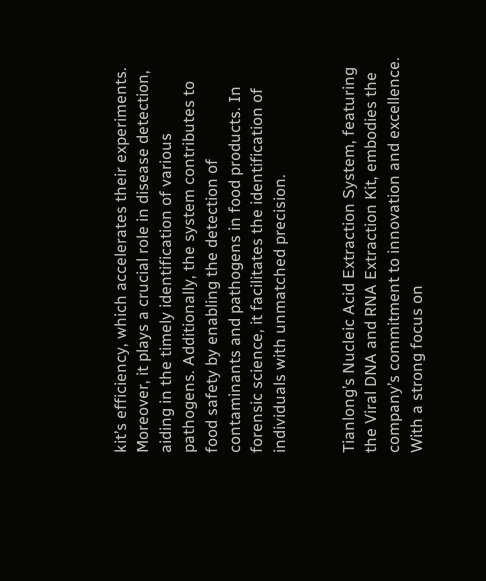kit’s efficiency, which accelerates their experiments. Moreover, it plays a crucial role in disease detection, aiding in the timely identification of various pathogens. Additionally, the system contributes to food safety by enabling the detection of contaminants and pathogens in food products. In forensic science, it facilitates the identification of individuals with unmatched precision.


Tianlong’s Nucleic Acid Extraction System, featuring the Viral DNA and RNA Extraction Kit, embodies the company’s commitment to innovation and excellence. With a strong focus on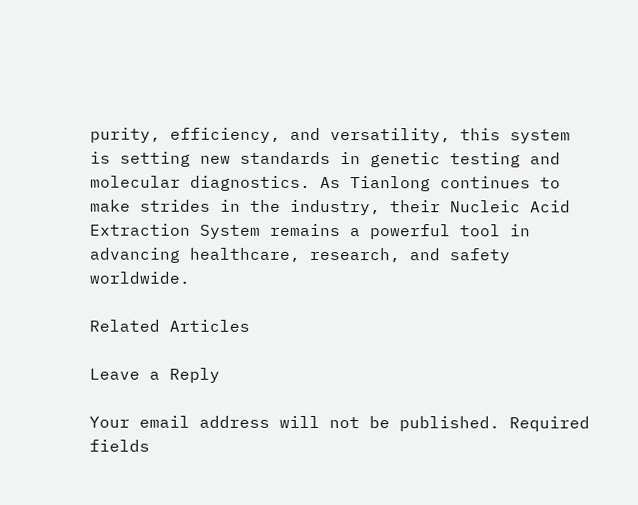purity, efficiency, and versatility, this system is setting new standards in genetic testing and molecular diagnostics. As Tianlong continues to make strides in the industry, their Nucleic Acid Extraction System remains a powerful tool in advancing healthcare, research, and safety worldwide.

Related Articles

Leave a Reply

Your email address will not be published. Required fields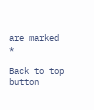are marked *

Back to top button